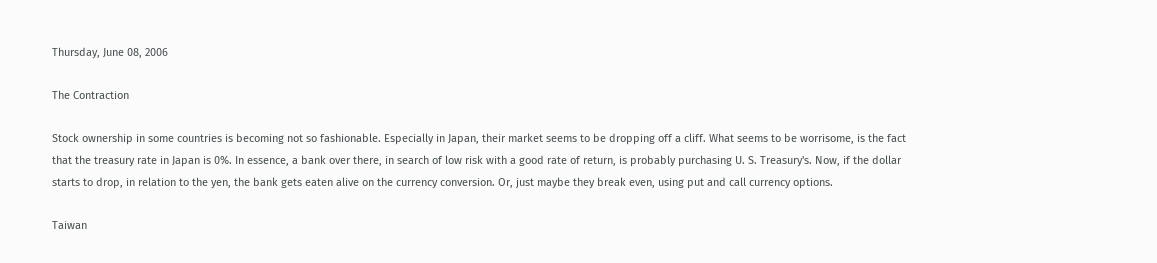Thursday, June 08, 2006

The Contraction

Stock ownership in some countries is becoming not so fashionable. Especially in Japan, their market seems to be dropping off a cliff. What seems to be worrisome, is the fact that the treasury rate in Japan is 0%. In essence, a bank over there, in search of low risk with a good rate of return, is probably purchasing U. S. Treasury's. Now, if the dollar starts to drop, in relation to the yen, the bank gets eaten alive on the currency conversion. Or, just maybe they break even, using put and call currency options.

Taiwan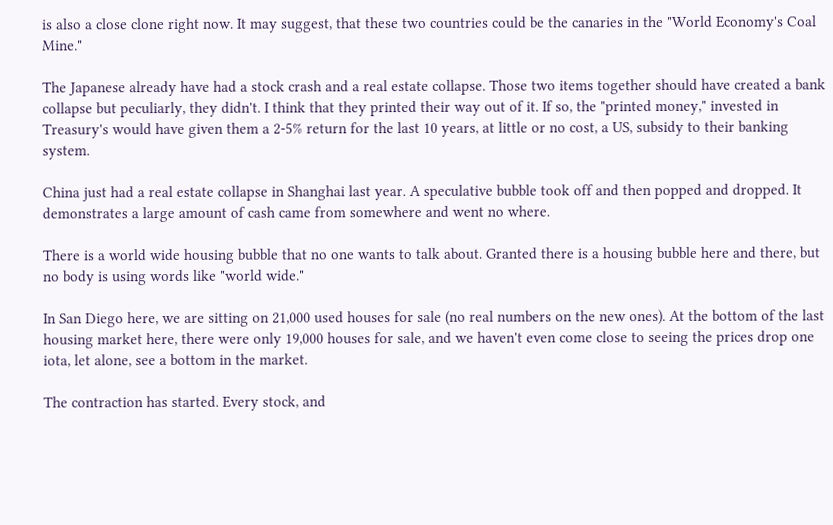is also a close clone right now. It may suggest, that these two countries could be the canaries in the "World Economy's Coal Mine."

The Japanese already have had a stock crash and a real estate collapse. Those two items together should have created a bank collapse but peculiarly, they didn't. I think that they printed their way out of it. If so, the "printed money," invested in Treasury's would have given them a 2-5% return for the last 10 years, at little or no cost, a US, subsidy to their banking system.

China just had a real estate collapse in Shanghai last year. A speculative bubble took off and then popped and dropped. It demonstrates a large amount of cash came from somewhere and went no where.

There is a world wide housing bubble that no one wants to talk about. Granted there is a housing bubble here and there, but no body is using words like "world wide."

In San Diego here, we are sitting on 21,000 used houses for sale (no real numbers on the new ones). At the bottom of the last housing market here, there were only 19,000 houses for sale, and we haven't even come close to seeing the prices drop one iota, let alone, see a bottom in the market.

The contraction has started. Every stock, and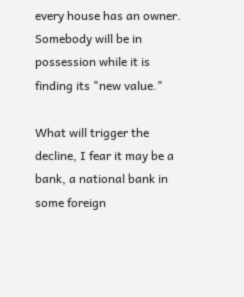every house has an owner. Somebody will be in possession while it is finding its "new value."

What will trigger the decline, I fear it may be a bank, a national bank in some foreign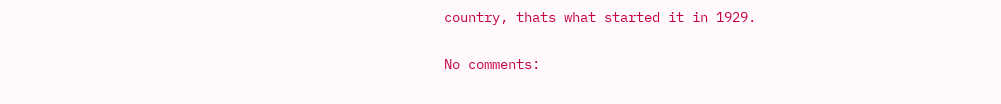country, thats what started it in 1929.

No comments: